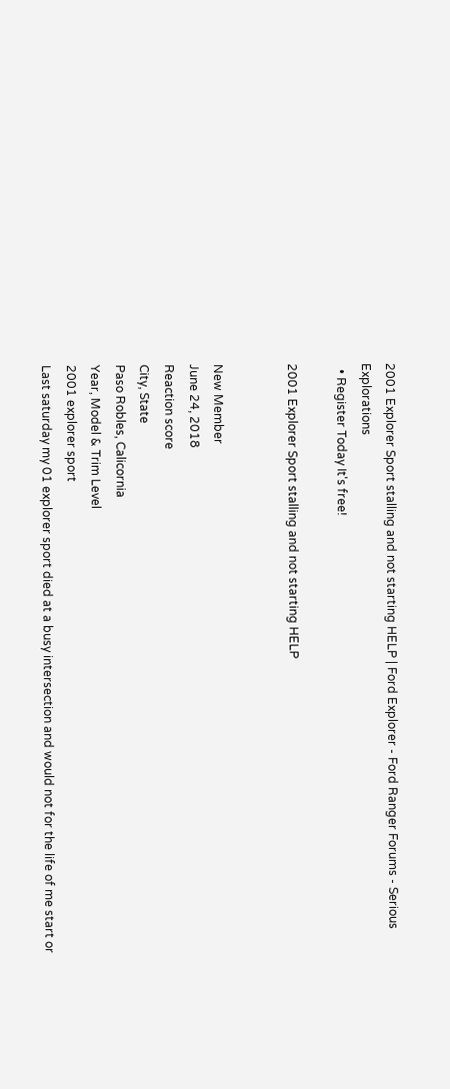2001 Explorer Sport stalling and not starting HELP | Ford Explorer - Ford Ranger Forums - Serious Explorations
  • Register Today It's free!

2001 Explorer Sport stalling and not starting HELP


New Member
June 24, 2018
Reaction score
City, State
Paso Robles, Calicornia
Year, Model & Trim Level
2001 explorer sport
Last saturday my 01 explorer sport died at a busy intersection and would not for the life of me start or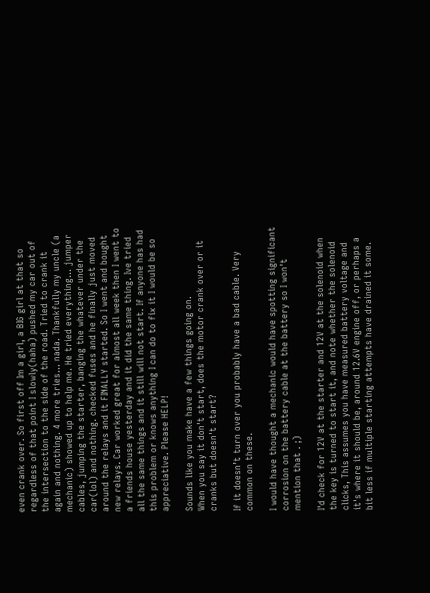even crank over. So first off Im a girl, a BIG girl at that so regardless of that point I slowly(haha) pushed my car out of the intersection to the side of the road. Tried to crank it again and nothing. 4 more tries... nada. Thankfully my uncle (a mechanic) showed up to help me. He tried everything... jumper cables, jumping the starter, banging the whatever under the car(lol) and nothing. checked fuses and he finally just moved around the relays and it FINALLY started. So I went and bought new relays. Car worked great for almost all week then I went to a friends house yesterday and it did the same thing. Ive tried all the same things and it still will not start. If anyone has had this problem or knows anything I can do to fix it I would be so appreciative. Please HELP!

Sounds like you make have a few things going on.
When you say it don't start, does the motor crank over or it cranks but doesn't start?

If it doesn’t turn over you probably have a bad cable. Very common on these.

I would have thought a mechanic would have spotting significant corrosion on the battery cable at the battery so I won't mention that . ;)

I'd check for 12V at the starter and 12V at the solenoid when the key is turned to start it, and note whether the solenoid clicks, This assumes you have measured battery voltage and it's where it should be, around 12.6V engine off, or perhaps a bit less if multiple starting attempts have drained it some.